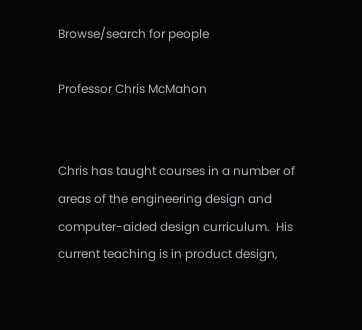Browse/search for people

Professor Chris McMahon


Chris has taught courses in a number of areas of the engineering design and computer-aided design curriculum.  His current teaching is in product design,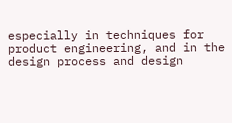especially in techniques for product engineering, and in the design process and design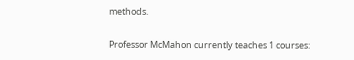methods.


Professor McMahon currently teaches 1 courses: